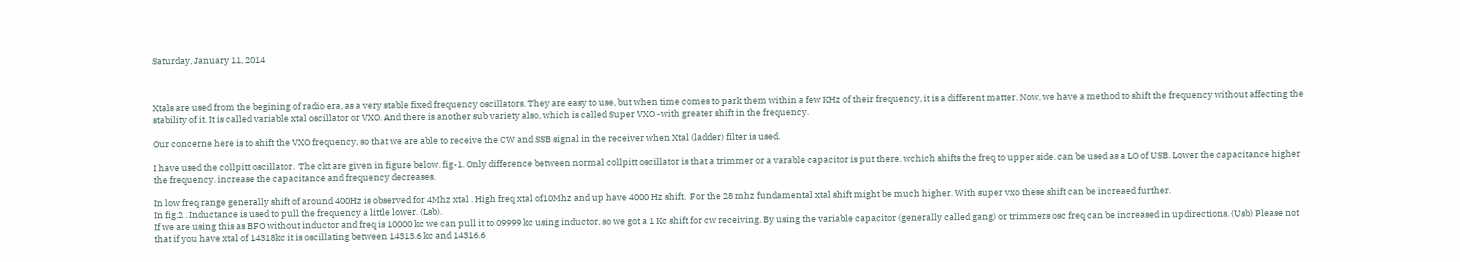Saturday, January 11, 2014



Xtals are used from the begining of radio era, as a very stable fixed frequency oscillators. They are easy to use, but when time comes to park them within a few KHz of their frequency, it is a different matter. Now, we have a method to shift the frequency without affecting the stability of it. It is called variable xtal oscillator or VXO. And there is another sub variety also, which is called Super VXO -with greater shift in the frequency.

Our concerne here is to shift the VXO frequency, so that we are able to receive the CW and SSB signal in the receiver when Xtal (ladder) filter is used.

I have used the collpitt oscillator.  The ckt are given in figure below. fig-1. Only difference between normal collpitt oscillator is that a trimmer or a varable capacitor is put there. wchich shifts the freq to upper side. can be used as a LO of USB. Lower the capacitance higher the frequency. increase the capacitance and frequency decreases.

In low freq range generally shift of around 400Hz is observed for 4Mhz xtal . High freq xtal of10Mhz and up have 4000 Hz shift.  For the 28 mhz fundamental xtal shift might be much higher. With super vxo these shift can be increaed further.
In fig.2 . Inductance is used to pull the frequency a little lower. (Lsb).
If we are using this as BFO without inductor and freq is 10000 kc we can pull it to 09999 kc using inductor, so we got a 1 Kc shift for cw receiving. By using the variable capacitor (generally called gang) or trimmers osc freq can be increased in updirections. (Usb) Please not that if you have xtal of 14318kc it is oscillating between 14313.6 kc and 14316.6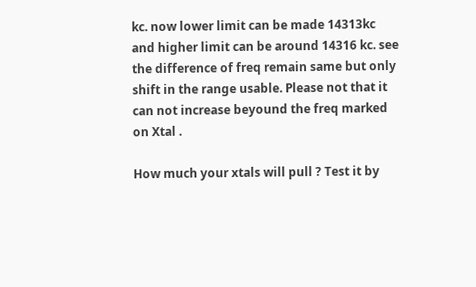kc. now lower limit can be made 14313kc and higher limit can be around 14316 kc. see the difference of freq remain same but only shift in the range usable. Please not that it can not increase beyound the freq marked on Xtal .

How much your xtals will pull ? Test it by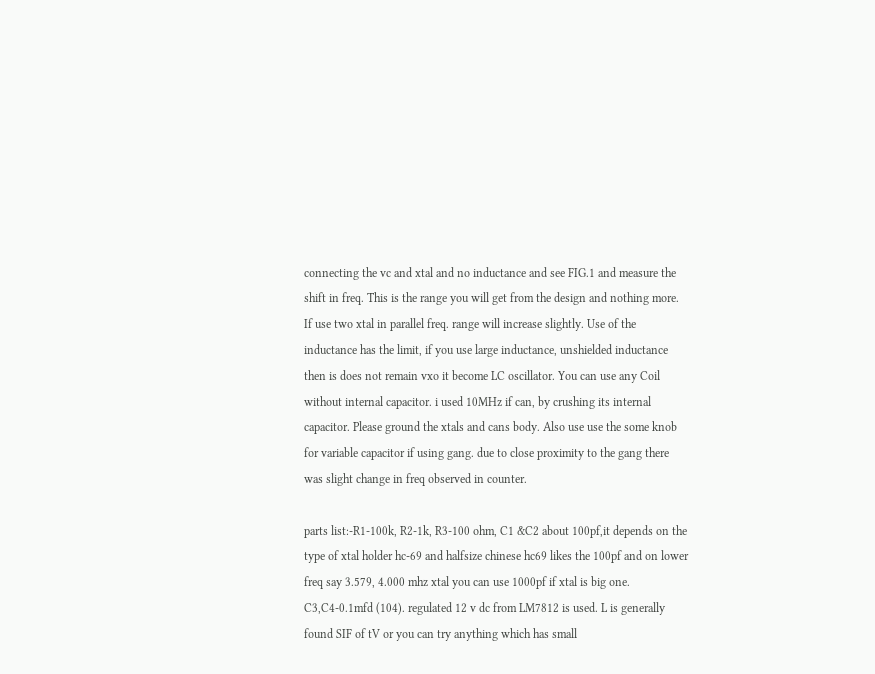connecting the vc and xtal and no inductance and see FIG.1 and measure the shift in freq. This is the range you will get from the design and nothing more. If use two xtal in parallel freq. range will increase slightly. Use of the inductance has the limit, if you use large inductance, unshielded inductance then is does not remain vxo it become LC oscillator. You can use any Coil without internal capacitor. i used 10MHz if can, by crushing its internal capacitor. Please ground the xtals and cans body. Also use use the some knob for variable capacitor if using gang. due to close proximity to the gang there was slight change in freq observed in counter.

parts list:-R1-100k, R2-1k, R3-100 ohm, C1 &C2 about 100pf,it depends on the type of xtal holder hc-69 and halfsize chinese hc69 likes the 100pf and on lower freq say 3.579, 4.000 mhz xtal you can use 1000pf if xtal is big one. C3,C4-0.1mfd (104). regulated 12 v dc from LM7812 is used. L is generally found SIF of tV or you can try anything which has small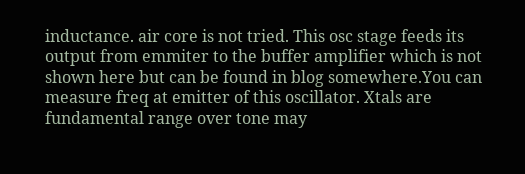inductance. air core is not tried. This osc stage feeds its output from emmiter to the buffer amplifier which is not shown here but can be found in blog somewhere.You can measure freq at emitter of this oscillator. Xtals are fundamental range over tone may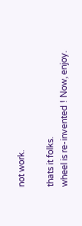not work.

thats it folks.
wheel is re-invented ! Now, enjoy.